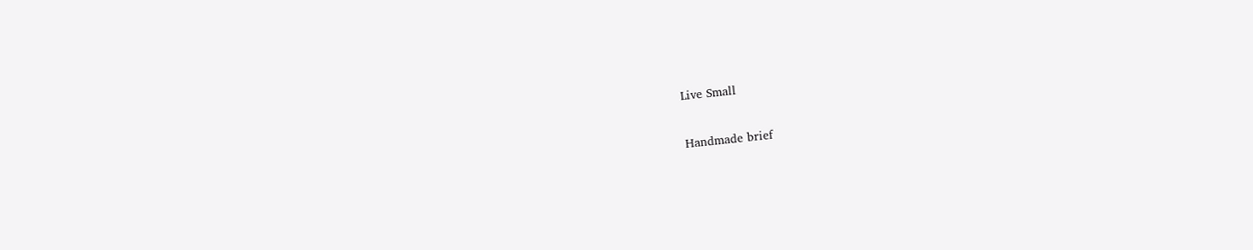Live Small

Handmade brief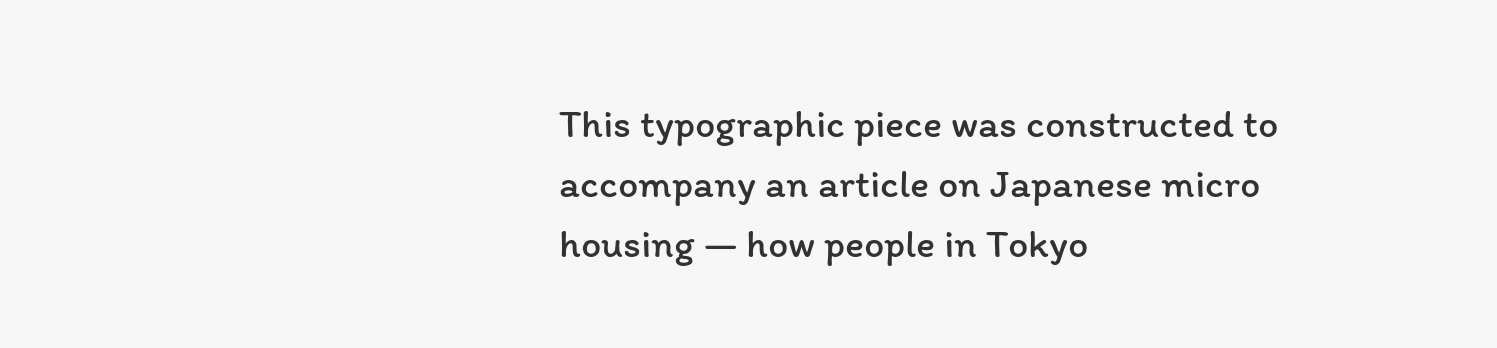This typographic piece was constructed to accompany an article on Japanese micro housing — how people in Tokyo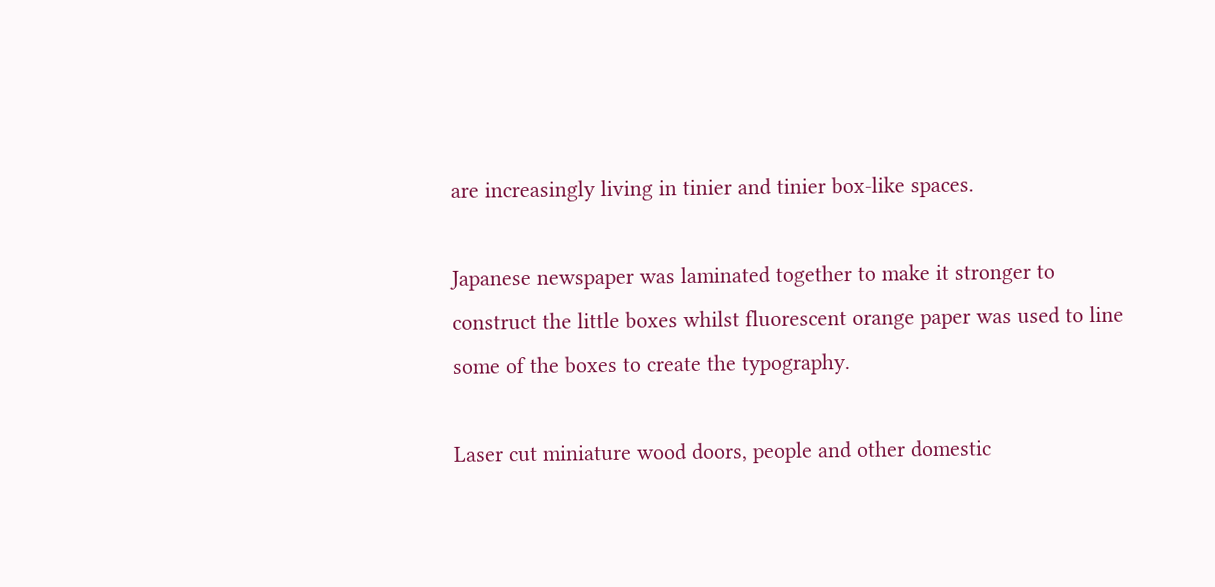are increasingly living in tinier and tinier box-like spaces.

Japanese newspaper was laminated together to make it stronger to construct the little boxes whilst fluorescent orange paper was used to line some of the boxes to create the typography.

Laser cut miniature wood doors, people and other domestic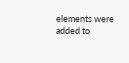elements were added to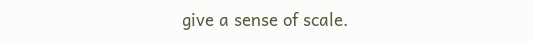give a sense of scale.